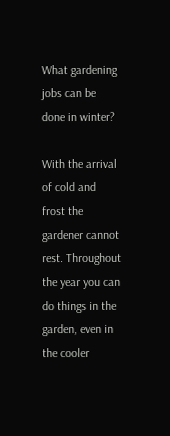What gardening jobs can be done in winter?

With the arrival of cold and frost the gardener cannot rest. Throughout the year you can do things in the garden, even in the cooler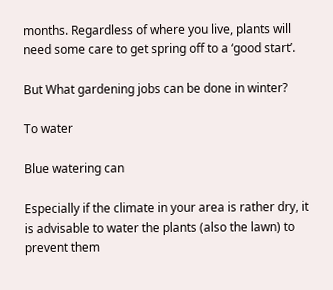months. Regardless of where you live, plants will need some care to get spring off to a ‘good start’.

But What gardening jobs can be done in winter?

To water

Blue watering can

Especially if the climate in your area is rather dry, it is advisable to water the plants (also the lawn) to prevent them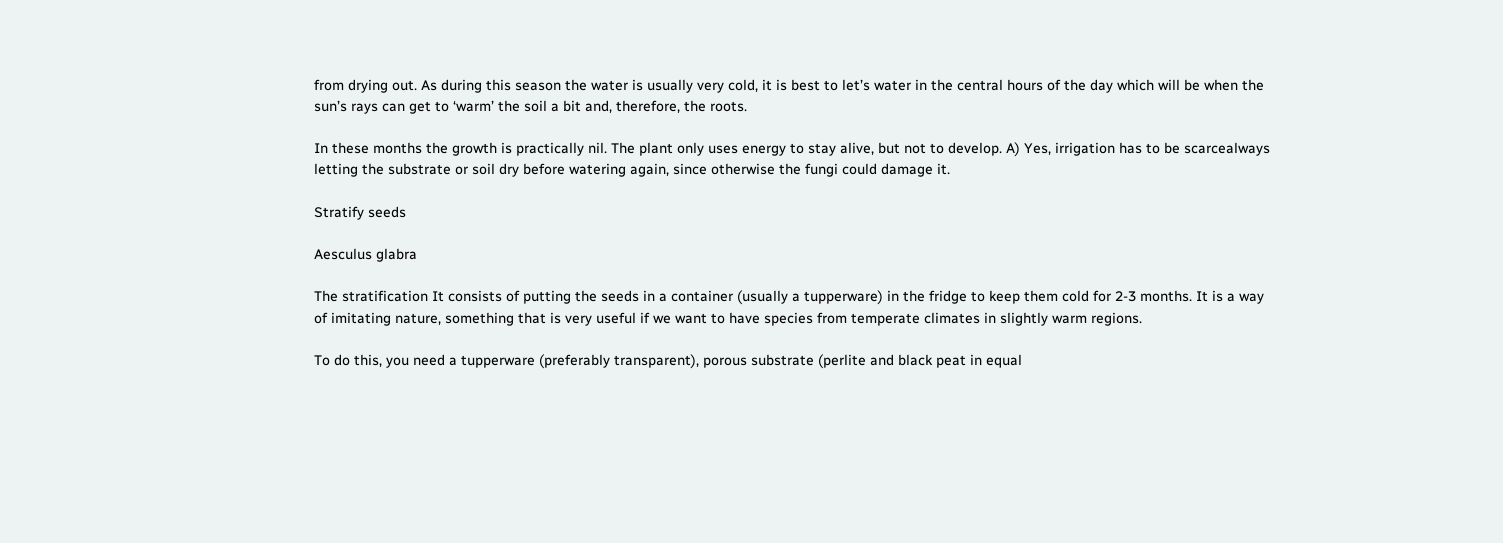from drying out. As during this season the water is usually very cold, it is best to let’s water in the central hours of the day which will be when the sun’s rays can get to ‘warm’ the soil a bit and, therefore, the roots.

In these months the growth is practically nil. The plant only uses energy to stay alive, but not to develop. A) Yes, irrigation has to be scarcealways letting the substrate or soil dry before watering again, since otherwise the fungi could damage it.

Stratify seeds

Aesculus glabra

The stratification It consists of putting the seeds in a container (usually a tupperware) in the fridge to keep them cold for 2-3 months. It is a way of imitating nature, something that is very useful if we want to have species from temperate climates in slightly warm regions.

To do this, you need a tupperware (preferably transparent), porous substrate (perlite and black peat in equal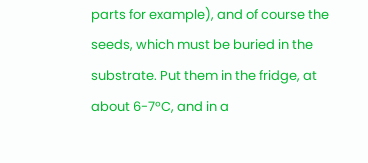parts for example), and of course the seeds, which must be buried in the substrate. Put them in the fridge, at about 6-7ºC, and in a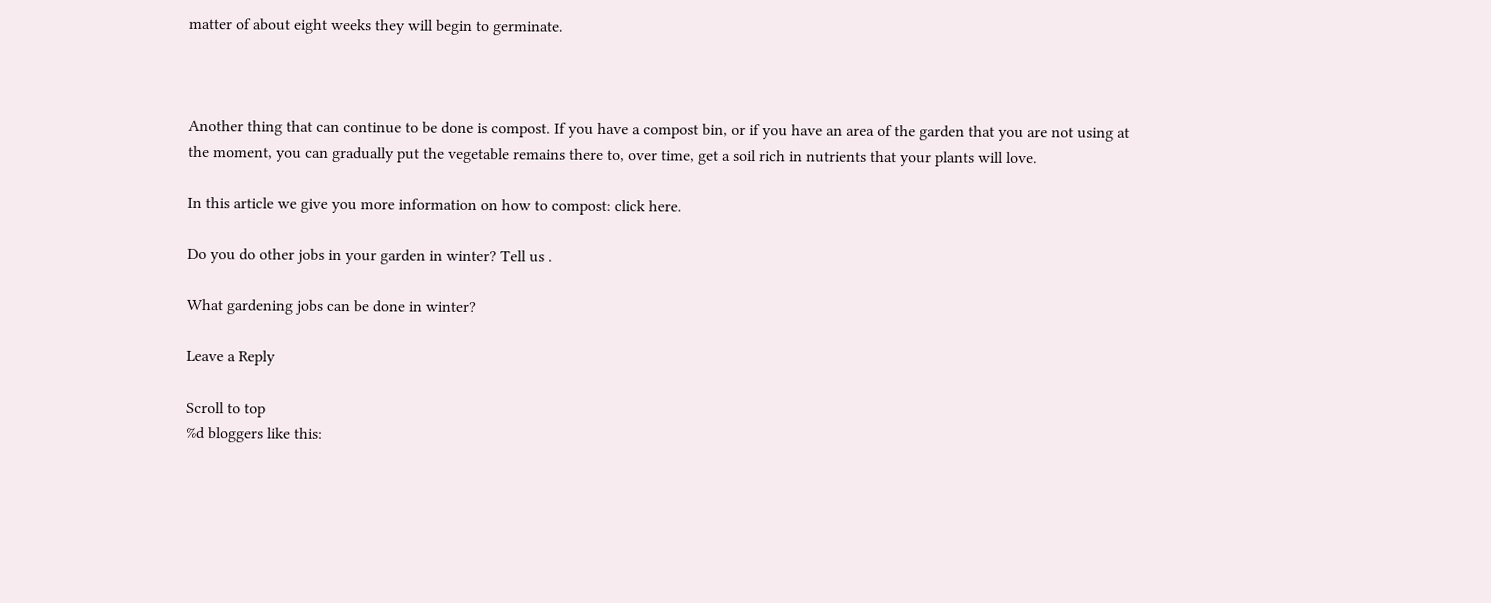matter of about eight weeks they will begin to germinate.



Another thing that can continue to be done is compost. If you have a compost bin, or if you have an area of the garden that you are not using at the moment, you can gradually put the vegetable remains there to, over time, get a soil rich in nutrients that your plants will love.

In this article we give you more information on how to compost: click here.

Do you do other jobs in your garden in winter? Tell us .

What gardening jobs can be done in winter?

Leave a Reply

Scroll to top
%d bloggers like this: